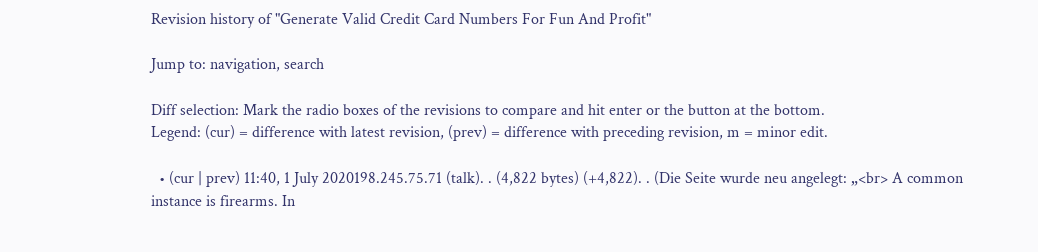Revision history of "Generate Valid Credit Card Numbers For Fun And Profit"

Jump to: navigation, search

Diff selection: Mark the radio boxes of the revisions to compare and hit enter or the button at the bottom.
Legend: (cur) = difference with latest revision, (prev) = difference with preceding revision, m = minor edit.

  • (cur | prev) 11:40, 1 July 2020198.245.75.71 (talk). . (4,822 bytes) (+4,822). . (Die Seite wurde neu angelegt: „<br> A common instance is firearms. In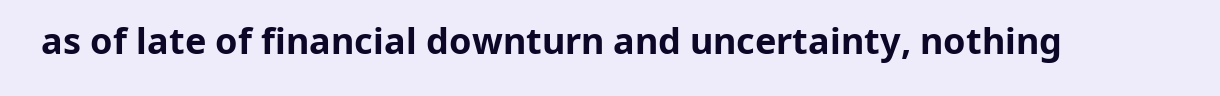as of late of financial downturn and uncertainty, nothing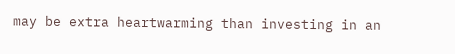may be extra heartwarming than investing in an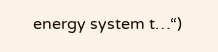energy system t…“)